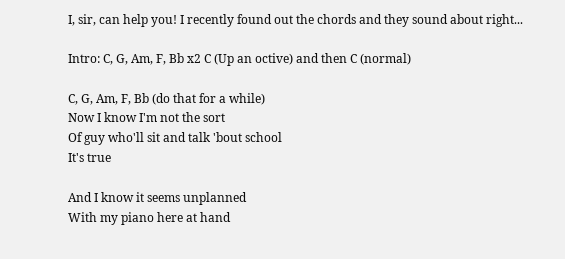I, sir, can help you! I recently found out the chords and they sound about right...

Intro: C, G, Am, F, Bb x2 C (Up an octive) and then C (normal)

C, G, Am, F, Bb (do that for a while)
Now I know I'm not the sort
Of guy who'll sit and talk 'bout school
It's true

And I know it seems unplanned
With my piano here at hand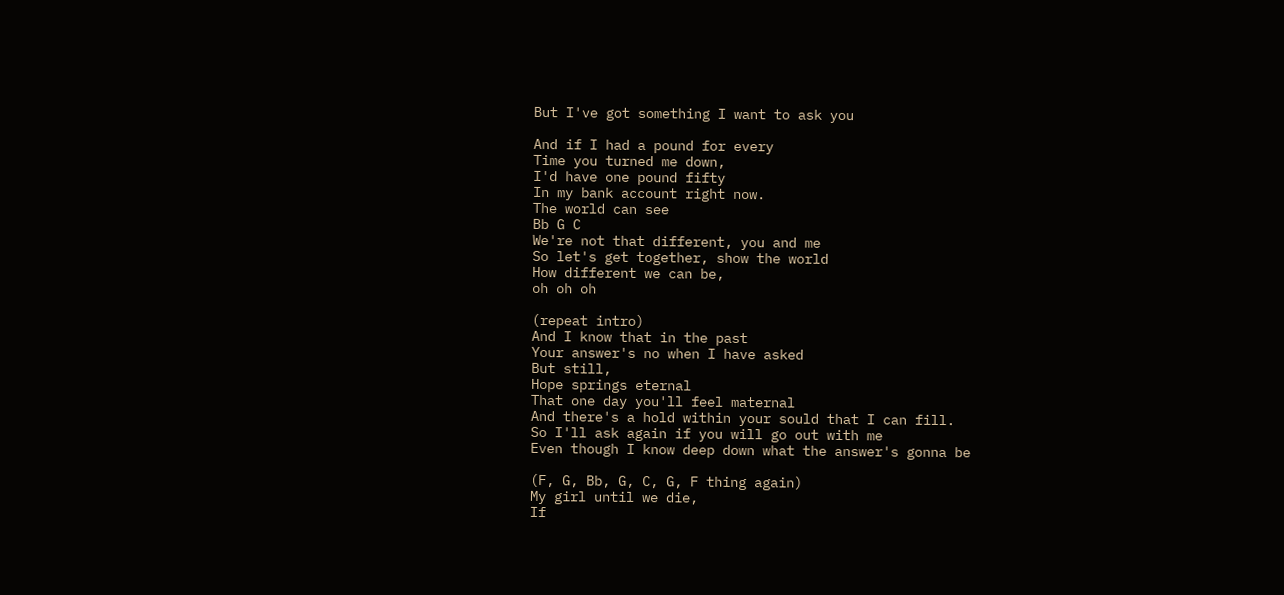But I've got something I want to ask you

And if I had a pound for every
Time you turned me down,
I'd have one pound fifty
In my bank account right now.
The world can see
Bb G C
We're not that different, you and me
So let's get together, show the world
How different we can be,
oh oh oh

(repeat intro)
And I know that in the past
Your answer's no when I have asked
But still,
Hope springs eternal
That one day you'll feel maternal
And there's a hold within your sould that I can fill.
So I'll ask again if you will go out with me
Even though I know deep down what the answer's gonna be

(F, G, Bb, G, C, G, F thing again)
My girl until we die,
If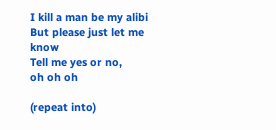I kill a man be my alibi
But please just let me know
Tell me yes or no,
oh oh oh

(repeat into)